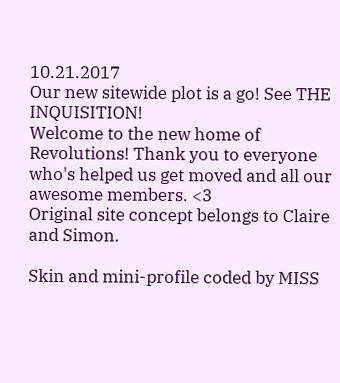10.21.2017
Our new sitewide plot is a go! See THE INQUISITION!
Welcome to the new home of Revolutions! Thank you to everyone who's helped us get moved and all our awesome members. <3
Original site concept belongs to Claire and Simon.

Skin and mini-profile coded by MISS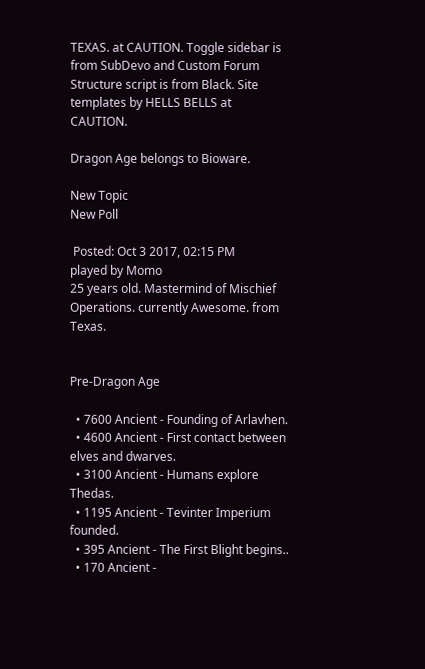TEXAS. at CAUTION. Toggle sidebar is from SubDevo and Custom Forum Structure script is from Black. Site templates by HELLS BELLS at CAUTION.

Dragon Age belongs to Bioware.

New Topic
New Poll

 Posted: Oct 3 2017, 02:15 PM
played by Momo
25 years old. Mastermind of Mischief Operations. currently Awesome. from Texas.


Pre-Dragon Age

  • 7600 Ancient - Founding of Arlavhen.
  • 4600 Ancient - First contact between elves and dwarves.
  • 3100 Ancient - Humans explore Thedas.
  • 1195 Ancient - Tevinter Imperium founded.
  • 395 Ancient - The First Blight begins..
  • 170 Ancient -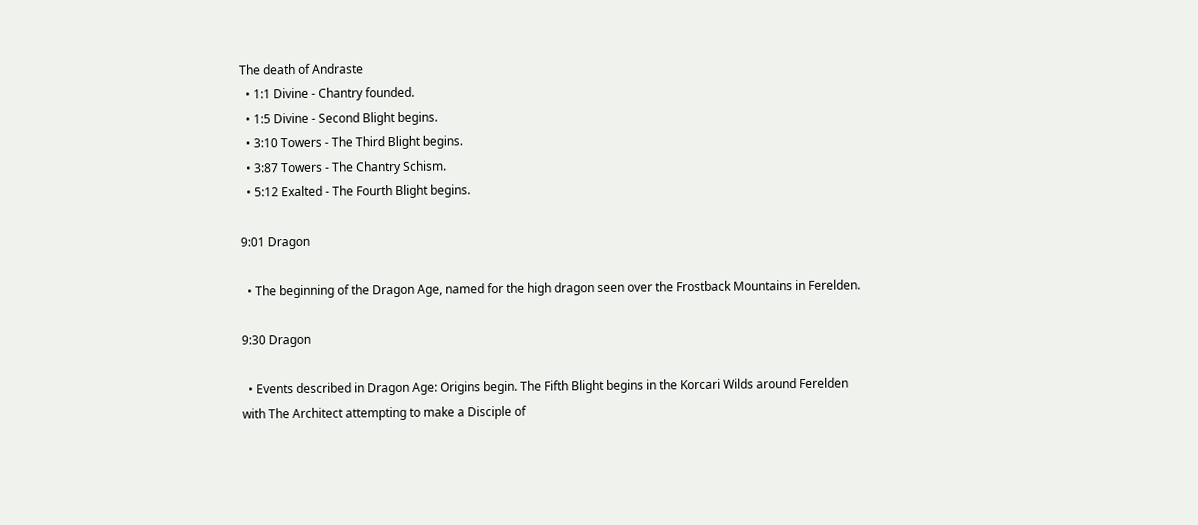The death of Andraste
  • 1:1 Divine - Chantry founded.
  • 1:5 Divine - Second Blight begins.
  • 3:10 Towers - The Third Blight begins.
  • 3:87 Towers - The Chantry Schism.
  • 5:12 Exalted - The Fourth Blight begins.

9:01 Dragon

  • The beginning of the Dragon Age, named for the high dragon seen over the Frostback Mountains in Ferelden.

9:30 Dragon

  • Events described in Dragon Age: Origins begin. The Fifth Blight begins in the Korcari Wilds around Ferelden with The Architect attempting to make a Disciple of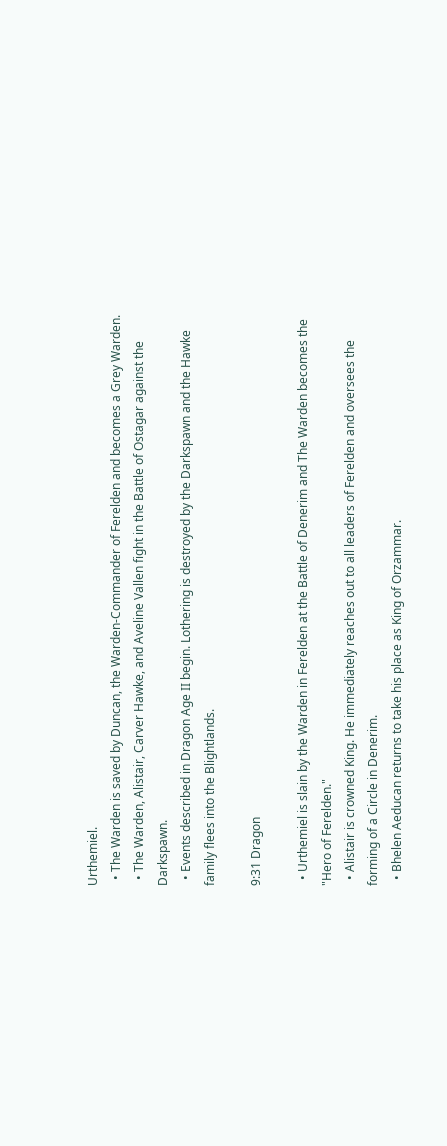Urthemiel.
  • The Warden is saved by Duncan, the Warden-Commander of Ferelden and becomes a Grey Warden.
  • The Warden, Alistair, Carver Hawke, and Aveline Vallen fight in the Battle of Ostagar against the Darkspawn.
  • Events described in Dragon Age II begin. Lothering is destroyed by the Darkspawn and the Hawke family flees into the Blightlands.

9:31 Dragon

  • Urthemiel is slain by the Warden in Ferelden at the Battle of Denerim and The Warden becomes the "Hero of Ferelden."
  • Alistair is crowned King. He immediately reaches out to all leaders of Ferelden and oversees the forming of a Circle in Denerim.
  • Bhelen Aeducan returns to take his place as King of Orzammar.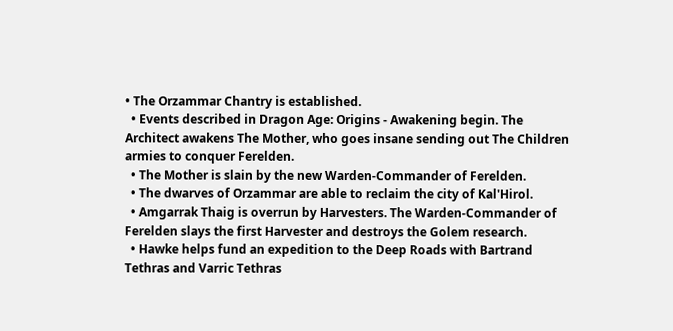• The Orzammar Chantry is established.
  • Events described in Dragon Age: Origins - Awakening begin. The Architect awakens The Mother, who goes insane sending out The Children armies to conquer Ferelden.
  • The Mother is slain by the new Warden-Commander of Ferelden.
  • The dwarves of Orzammar are able to reclaim the city of Kal'Hirol.
  • Amgarrak Thaig is overrun by Harvesters. The Warden-Commander of Ferelden slays the first Harvester and destroys the Golem research.
  • Hawke helps fund an expedition to the Deep Roads with Bartrand Tethras and Varric Tethras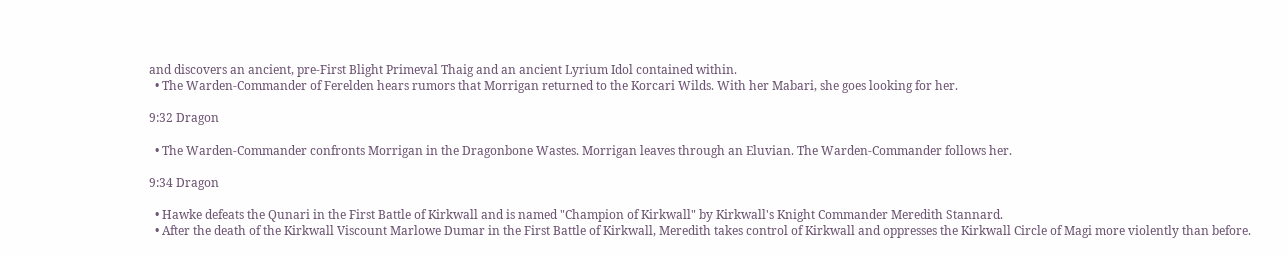and discovers an ancient, pre-First Blight Primeval Thaig and an ancient Lyrium Idol contained within.
  • The Warden-Commander of Ferelden hears rumors that Morrigan returned to the Korcari Wilds. With her Mabari, she goes looking for her.

9:32 Dragon

  • The Warden-Commander confronts Morrigan in the Dragonbone Wastes. Morrigan leaves through an Eluvian. The Warden-Commander follows her.

9:34 Dragon

  • Hawke defeats the Qunari in the First Battle of Kirkwall and is named "Champion of Kirkwall" by Kirkwall's Knight Commander Meredith Stannard.
  • After the death of the Kirkwall Viscount Marlowe Dumar in the First Battle of Kirkwall, Meredith takes control of Kirkwall and oppresses the Kirkwall Circle of Magi more violently than before.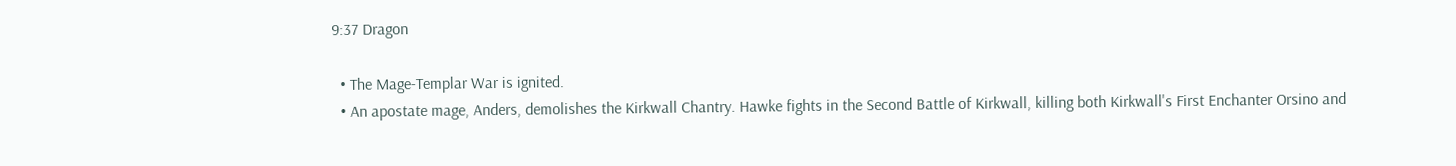9:37 Dragon

  • The Mage-Templar War is ignited.
  • An apostate mage, Anders, demolishes the Kirkwall Chantry. Hawke fights in the Second Battle of Kirkwall, killing both Kirkwall's First Enchanter Orsino and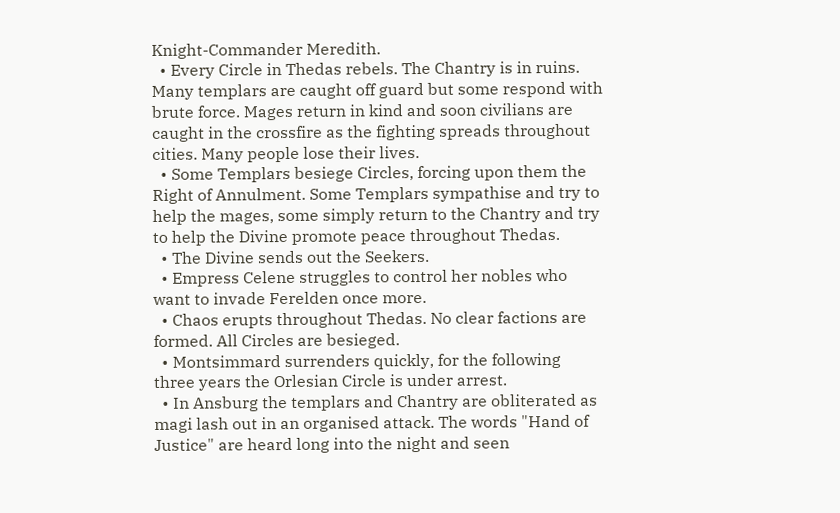Knight-Commander Meredith.
  • Every Circle in Thedas rebels. The Chantry is in ruins. Many templars are caught off guard but some respond with brute force. Mages return in kind and soon civilians are caught in the crossfire as the fighting spreads throughout cities. Many people lose their lives.
  • Some Templars besiege Circles, forcing upon them the Right of Annulment. Some Templars sympathise and try to help the mages, some simply return to the Chantry and try to help the Divine promote peace throughout Thedas.
  • The Divine sends out the Seekers.
  • Empress Celene struggles to control her nobles who want to invade Ferelden once more.
  • Chaos erupts throughout Thedas. No clear factions are formed. All Circles are besieged.
  • Montsimmard surrenders quickly, for the following three years the Orlesian Circle is under arrest.
  • In Ansburg the templars and Chantry are obliterated as magi lash out in an organised attack. The words "Hand of Justice" are heard long into the night and seen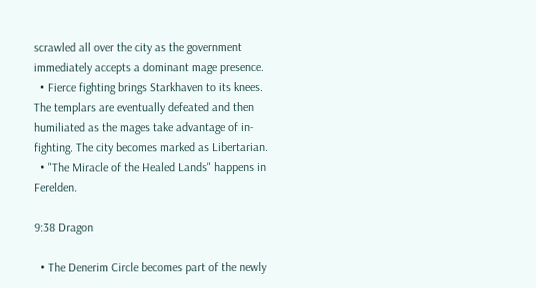scrawled all over the city as the government immediately accepts a dominant mage presence.
  • Fierce fighting brings Starkhaven to its knees. The templars are eventually defeated and then humiliated as the mages take advantage of in-fighting. The city becomes marked as Libertarian.
  • "The Miracle of the Healed Lands" happens in Ferelden.

9:38 Dragon

  • The Denerim Circle becomes part of the newly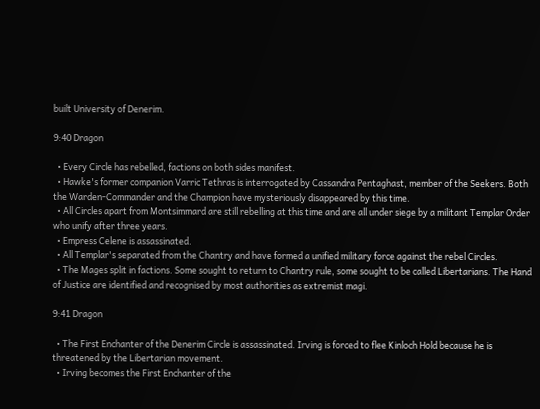built University of Denerim.

9:40 Dragon

  • Every Circle has rebelled, factions on both sides manifest.
  • Hawke's former companion Varric Tethras is interrogated by Cassandra Pentaghast, member of the Seekers. Both the Warden-Commander and the Champion have mysteriously disappeared by this time.
  • All Circles apart from Montsimmard are still rebelling at this time and are all under siege by a militant Templar Order who unify after three years.
  • Empress Celene is assassinated.
  • All Templar's separated from the Chantry and have formed a unified military force against the rebel Circles.
  • The Mages split in factions. Some sought to return to Chantry rule, some sought to be called Libertarians. The Hand of Justice are identified and recognised by most authorities as extremist magi.

9:41 Dragon

  • The First Enchanter of the Denerim Circle is assassinated. Irving is forced to flee Kinloch Hold because he is threatened by the Libertarian movement.
  • Irving becomes the First Enchanter of the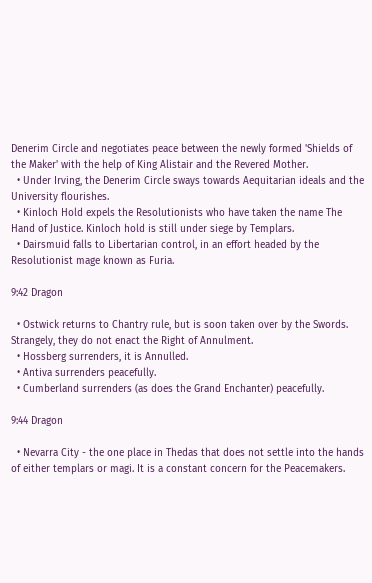Denerim Circle and negotiates peace between the newly formed 'Shields of the Maker' with the help of King Alistair and the Revered Mother.
  • Under Irving, the Denerim Circle sways towards Aequitarian ideals and the University flourishes.
  • Kinloch Hold expels the Resolutionists who have taken the name The Hand of Justice. Kinloch hold is still under siege by Templars.
  • Dairsmuid falls to Libertarian control, in an effort headed by the Resolutionist mage known as Furia.

9:42 Dragon

  • Ostwick returns to Chantry rule, but is soon taken over by the Swords. Strangely, they do not enact the Right of Annulment.
  • Hossberg surrenders, it is Annulled.
  • Antiva surrenders peacefully.
  • Cumberland surrenders (as does the Grand Enchanter) peacefully.

9:44 Dragon

  • Nevarra City - the one place in Thedas that does not settle into the hands of either templars or magi. It is a constant concern for the Peacemakers.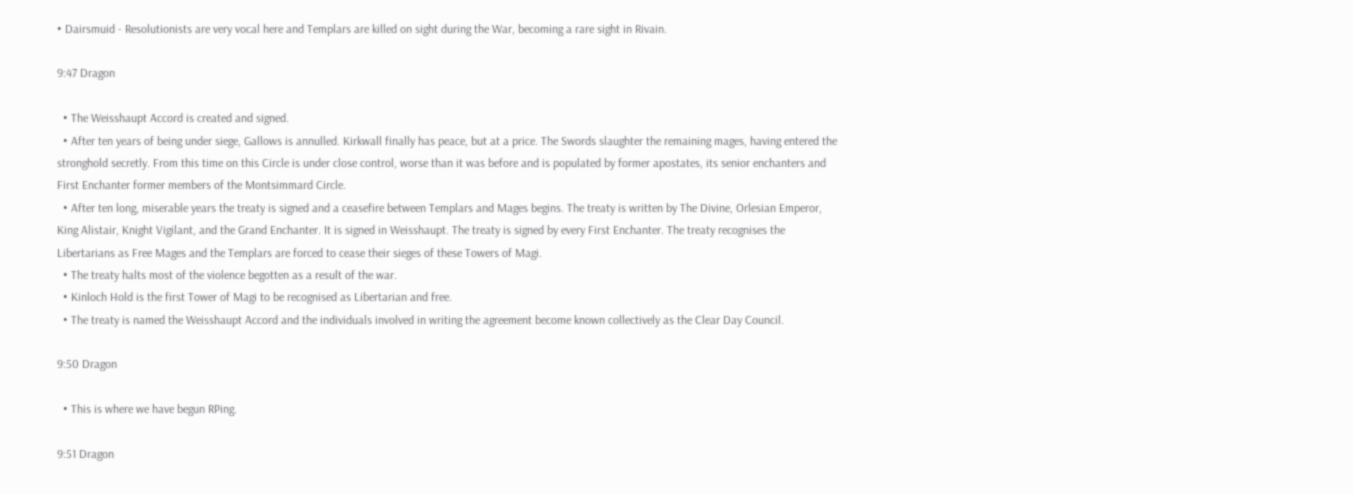• Dairsmuid - Resolutionists are very vocal here and Templars are killed on sight during the War, becoming a rare sight in Rivain.

9:47 Dragon

  • The Weisshaupt Accord is created and signed.
  • After ten years of being under siege, Gallows is annulled. Kirkwall finally has peace, but at a price. The Swords slaughter the remaining mages, having entered the stronghold secretly. From this time on this Circle is under close control, worse than it was before and is populated by former apostates, its senior enchanters and First Enchanter former members of the Montsimmard Circle.
  • After ten long, miserable years the treaty is signed and a ceasefire between Templars and Mages begins. The treaty is written by The Divine, Orlesian Emperor, King Alistair, Knight Vigilant, and the Grand Enchanter. It is signed in Weisshaupt. The treaty is signed by every First Enchanter. The treaty recognises the Libertarians as Free Mages and the Templars are forced to cease their sieges of these Towers of Magi.
  • The treaty halts most of the violence begotten as a result of the war.
  • Kinloch Hold is the first Tower of Magi to be recognised as Libertarian and free.
  • The treaty is named the Weisshaupt Accord and the individuals involved in writing the agreement become known collectively as the Clear Day Council.

9:50 Dragon

  • This is where we have begun RPing.

9:51 Dragon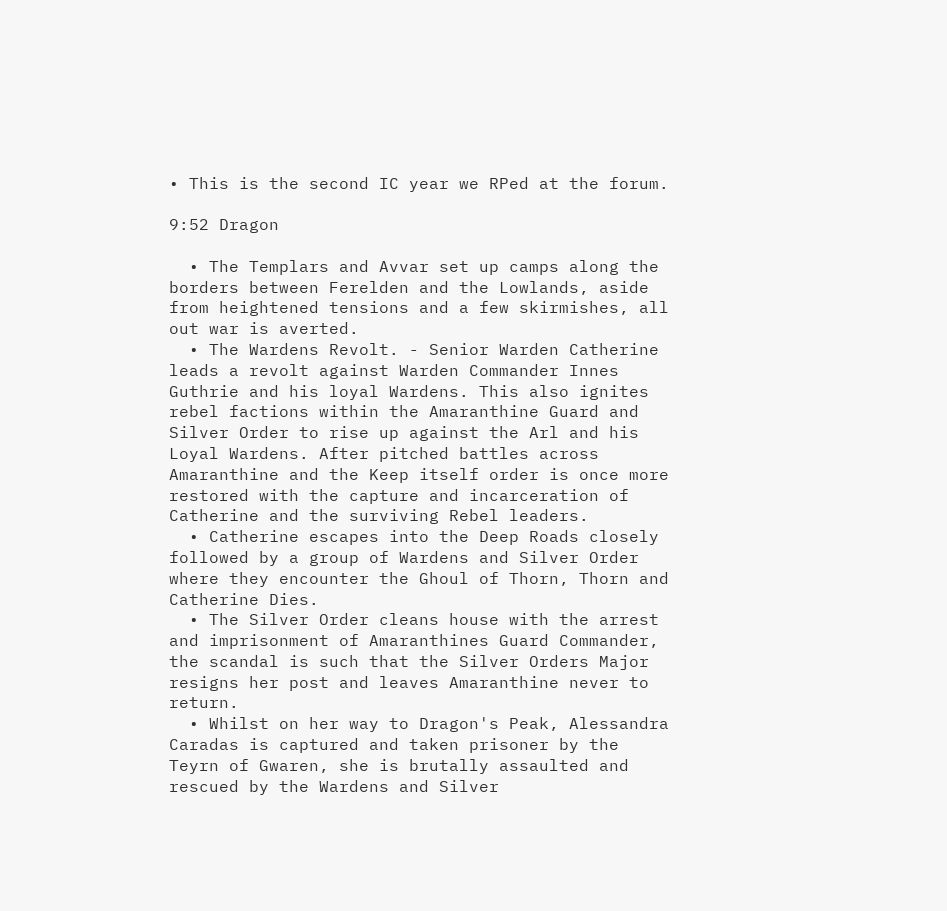• This is the second IC year we RPed at the forum.

9:52 Dragon

  • The Templars and Avvar set up camps along the borders between Ferelden and the Lowlands, aside from heightened tensions and a few skirmishes, all out war is averted.
  • The Wardens Revolt. - Senior Warden Catherine leads a revolt against Warden Commander Innes Guthrie and his loyal Wardens. This also ignites rebel factions within the Amaranthine Guard and Silver Order to rise up against the Arl and his Loyal Wardens. After pitched battles across Amaranthine and the Keep itself order is once more restored with the capture and incarceration of Catherine and the surviving Rebel leaders.
  • Catherine escapes into the Deep Roads closely followed by a group of Wardens and Silver Order where they encounter the Ghoul of Thorn, Thorn and Catherine Dies.
  • The Silver Order cleans house with the arrest and imprisonment of Amaranthines Guard Commander, the scandal is such that the Silver Orders Major resigns her post and leaves Amaranthine never to return.
  • Whilst on her way to Dragon's Peak, Alessandra Caradas is captured and taken prisoner by the Teyrn of Gwaren, she is brutally assaulted and rescued by the Wardens and Silver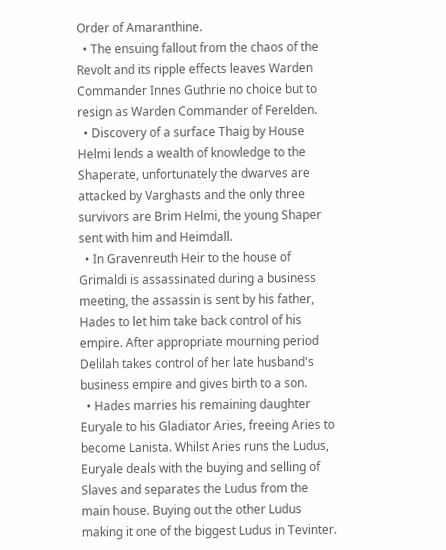Order of Amaranthine.
  • The ensuing fallout from the chaos of the Revolt and its ripple effects leaves Warden Commander Innes Guthrie no choice but to resign as Warden Commander of Ferelden.
  • Discovery of a surface Thaig by House Helmi lends a wealth of knowledge to the Shaperate, unfortunately the dwarves are attacked by Varghasts and the only three survivors are Brim Helmi, the young Shaper sent with him and Heimdall.
  • In Gravenreuth Heir to the house of Grimaldi is assassinated during a business meeting, the assassin is sent by his father, Hades to let him take back control of his empire. After appropriate mourning period Delilah takes control of her late husband's business empire and gives birth to a son.
  • Hades marries his remaining daughter Euryale to his Gladiator Aries, freeing Aries to become Lanista. Whilst Aries runs the Ludus, Euryale deals with the buying and selling of Slaves and separates the Ludus from the main house. Buying out the other Ludus making it one of the biggest Ludus in Tevinter.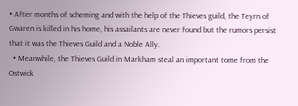• After months of scheming and with the help of the Thieves guild, the Teyrn of Gwaren is killed in his home, his assailants are never found but the rumors persist that it was the Thieves Guild and a Noble Ally.
  • Meanwhile, the Thieves Guild in Markham steal an important tome from the Ostwick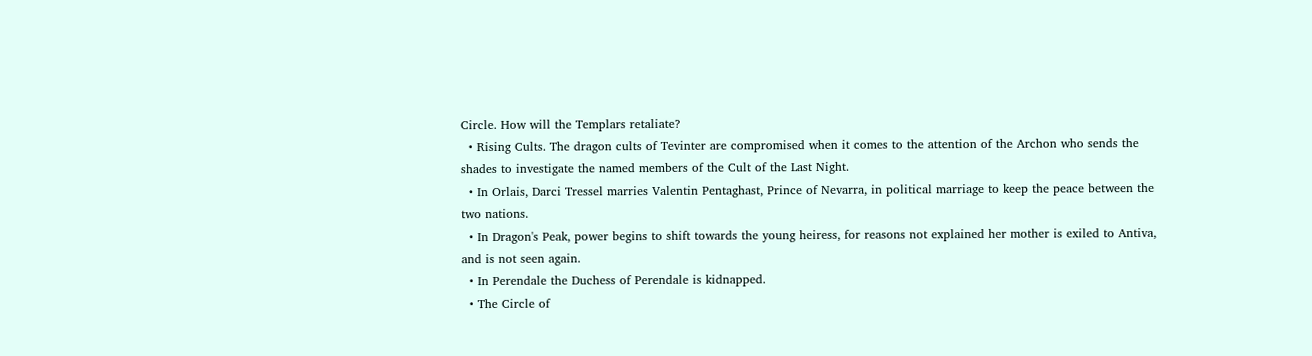Circle. How will the Templars retaliate?
  • Rising Cults. The dragon cults of Tevinter are compromised when it comes to the attention of the Archon who sends the shades to investigate the named members of the Cult of the Last Night.
  • In Orlais, Darci Tressel marries Valentin Pentaghast, Prince of Nevarra, in political marriage to keep the peace between the two nations.
  • In Dragon's Peak, power begins to shift towards the young heiress, for reasons not explained her mother is exiled to Antiva, and is not seen again.
  • In Perendale the Duchess of Perendale is kidnapped.
  • The Circle of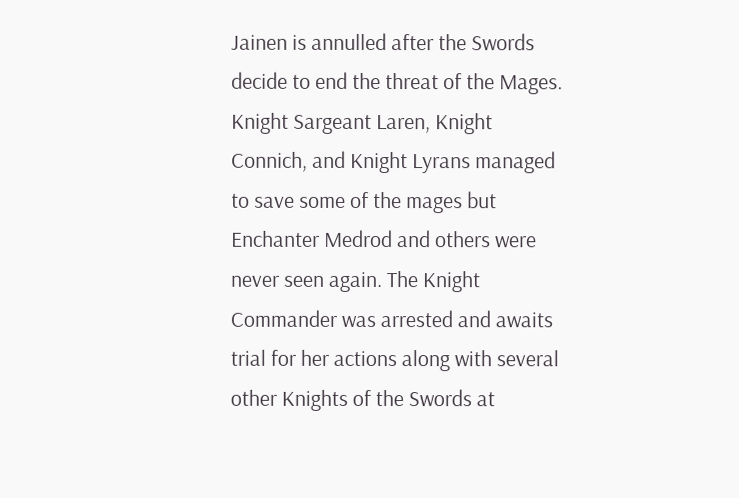Jainen is annulled after the Swords decide to end the threat of the Mages. Knight Sargeant Laren, Knight Connich, and Knight Lyrans managed to save some of the mages but Enchanter Medrod and others were never seen again. The Knight Commander was arrested and awaits trial for her actions along with several other Knights of the Swords at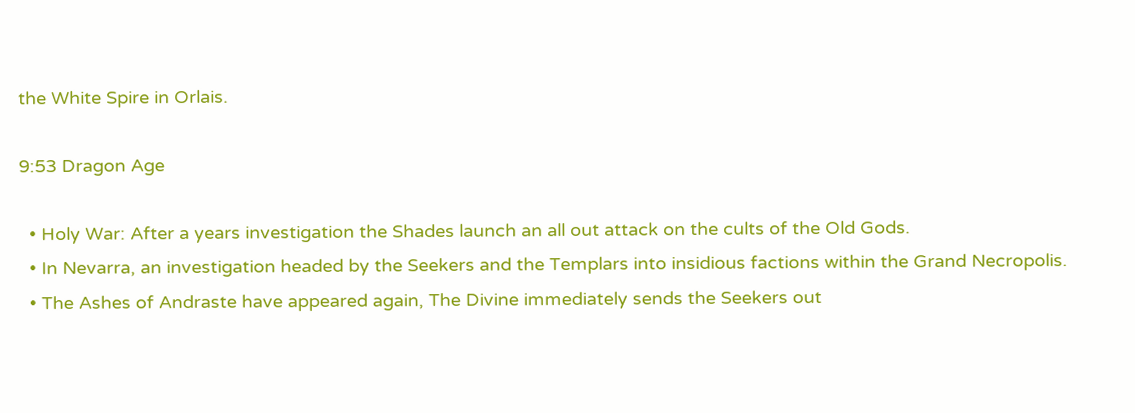the White Spire in Orlais.

9:53 Dragon Age

  • Holy War: After a years investigation the Shades launch an all out attack on the cults of the Old Gods.
  • In Nevarra, an investigation headed by the Seekers and the Templars into insidious factions within the Grand Necropolis.
  • The Ashes of Andraste have appeared again, The Divine immediately sends the Seekers out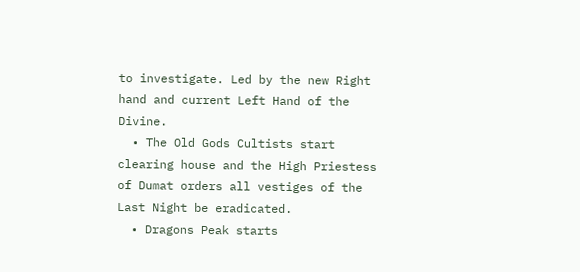to investigate. Led by the new Right hand and current Left Hand of the Divine.
  • The Old Gods Cultists start clearing house and the High Priestess of Dumat orders all vestiges of the Last Night be eradicated.
  • Dragons Peak starts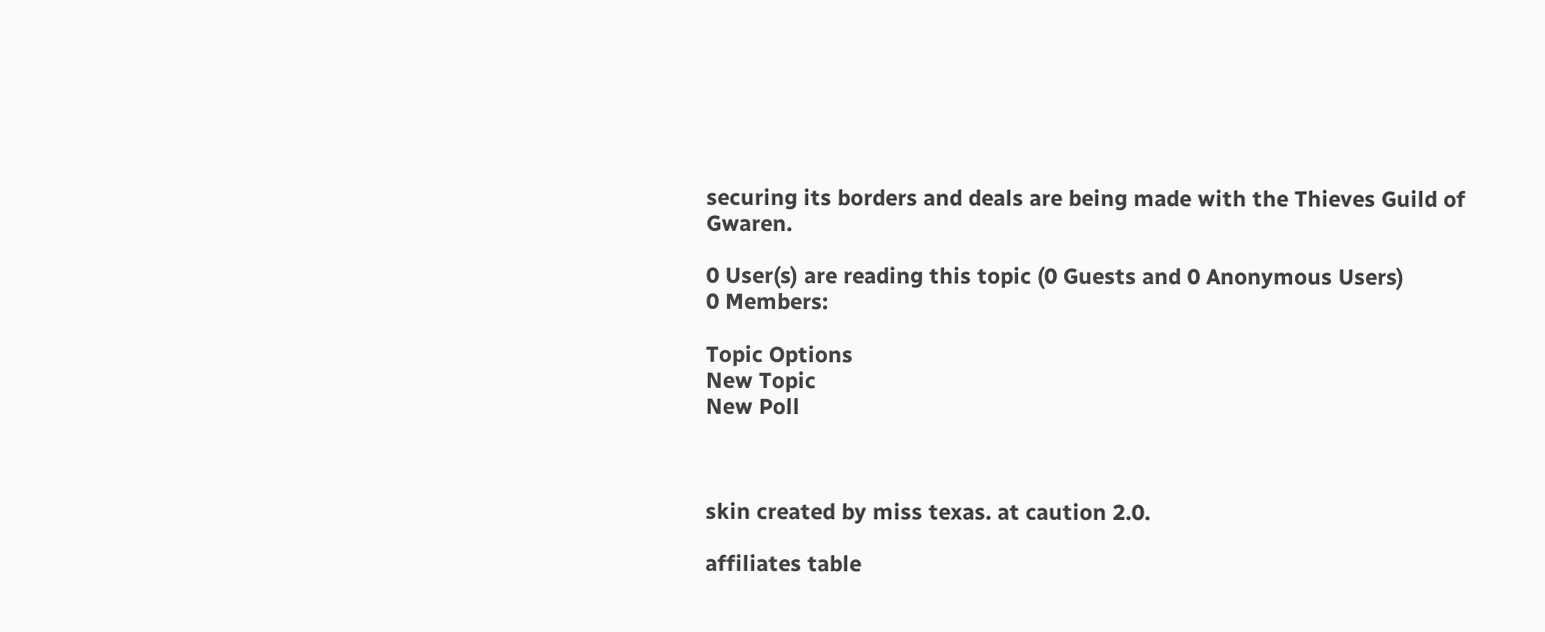securing its borders and deals are being made with the Thieves Guild of Gwaren.

0 User(s) are reading this topic (0 Guests and 0 Anonymous Users)
0 Members:

Topic Options
New Topic
New Poll



skin created by miss texas. at caution 2.0.

affiliates table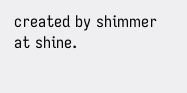created by shimmer at shine.